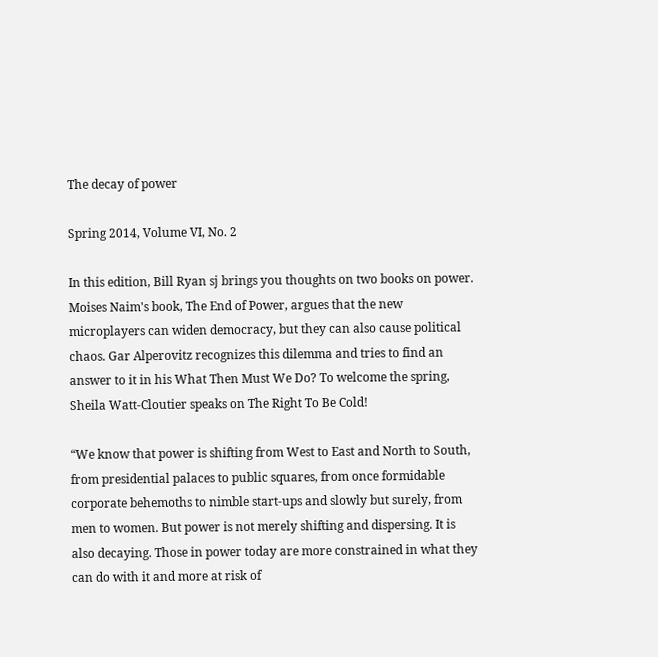The decay of power

Spring 2014, Volume VI, No. 2

In this edition, Bill Ryan sj brings you thoughts on two books on power. Moises Naim's book, The End of Power, argues that the new microplayers can widen democracy, but they can also cause political chaos. Gar Alperovitz recognizes this dilemma and tries to find an answer to it in his What Then Must We Do? To welcome the spring, Sheila Watt-Cloutier speaks on The Right To Be Cold!

“We know that power is shifting from West to East and North to South, from presidential palaces to public squares, from once formidable corporate behemoths to nimble start-ups and slowly but surely, from men to women. But power is not merely shifting and dispersing. It is also decaying. Those in power today are more constrained in what they can do with it and more at risk of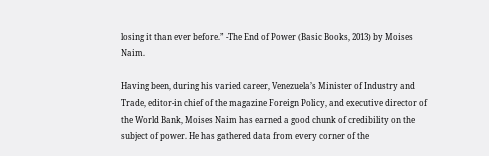losing it than ever before.” -The End of Power (Basic Books, 2013) by Moises Naim.

Having been, during his varied career, Venezuela’s Minister of Industry and Trade, editor-in chief of the magazine Foreign Policy, and executive director of the World Bank, Moises Naim has earned a good chunk of credibility on the subject of power. He has gathered data from every corner of the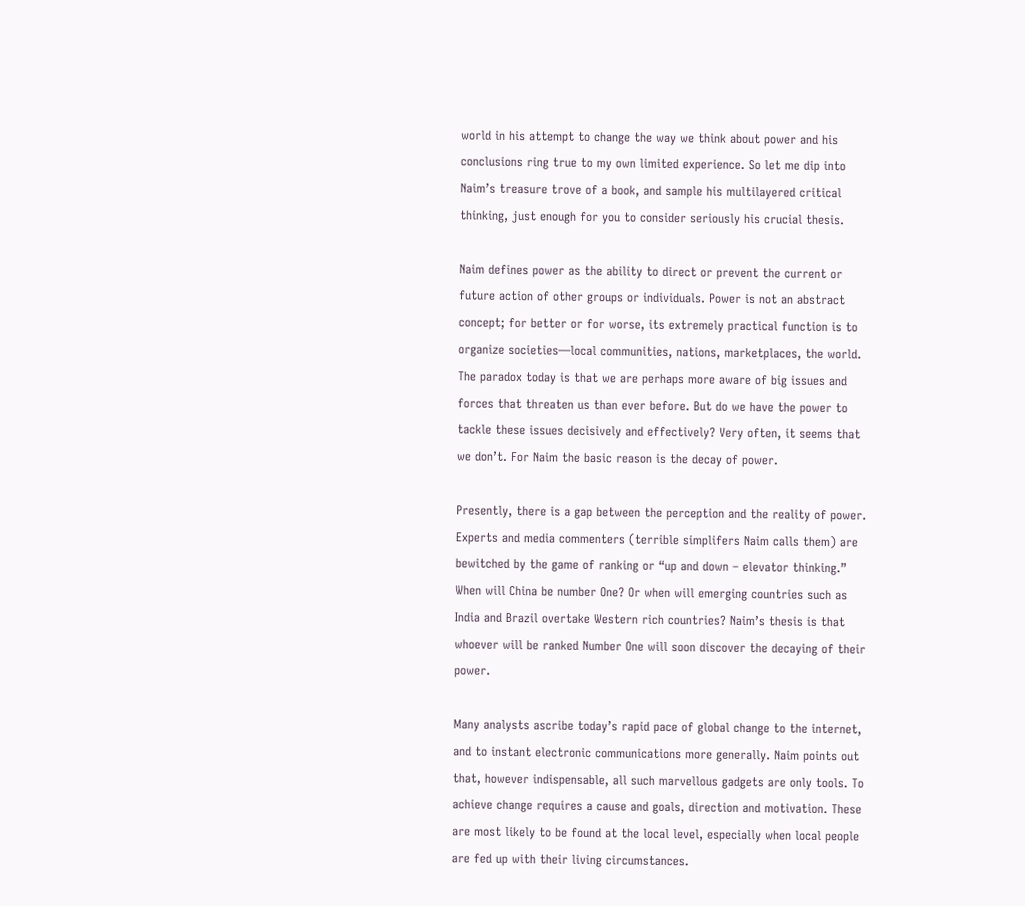world in his attempt to change the way we think about power and his conclusions ring true to my own limited experience. So let me dip into Naim’s treasure trove of a book, and sample his multilayered critical thinking, just enough for you to consider seriously his crucial thesis.

Naim defines power as the ability to direct or prevent the current or future action of other groups or individuals. Power is not an abstract concept; for better or for worse, its extremely practical function is to organize societies—local communities, nations, marketplaces, the world. The paradox today is that we are perhaps more aware of big issues and forces that threaten us than ever before. But do we have the power to tackle these issues decisively and effectively? Very often, it seems that we don’t. For Naim the basic reason is the decay of power.

Presently, there is a gap between the perception and the reality of power. Experts and media commenters (terrible simplifers Naim calls them) are bewitched by the game of ranking or “up and down – elevator thinking.” When will China be number One? Or when will emerging countries such as India and Brazil overtake Western rich countries? Naim’s thesis is that whoever will be ranked Number One will soon discover the decaying of their power.

Many analysts ascribe today’s rapid pace of global change to the internet, and to instant electronic communications more generally. Naim points out that, however indispensable, all such marvellous gadgets are only tools. To achieve change requires a cause and goals, direction and motivation. These are most likely to be found at the local level, especially when local people are fed up with their living circumstances.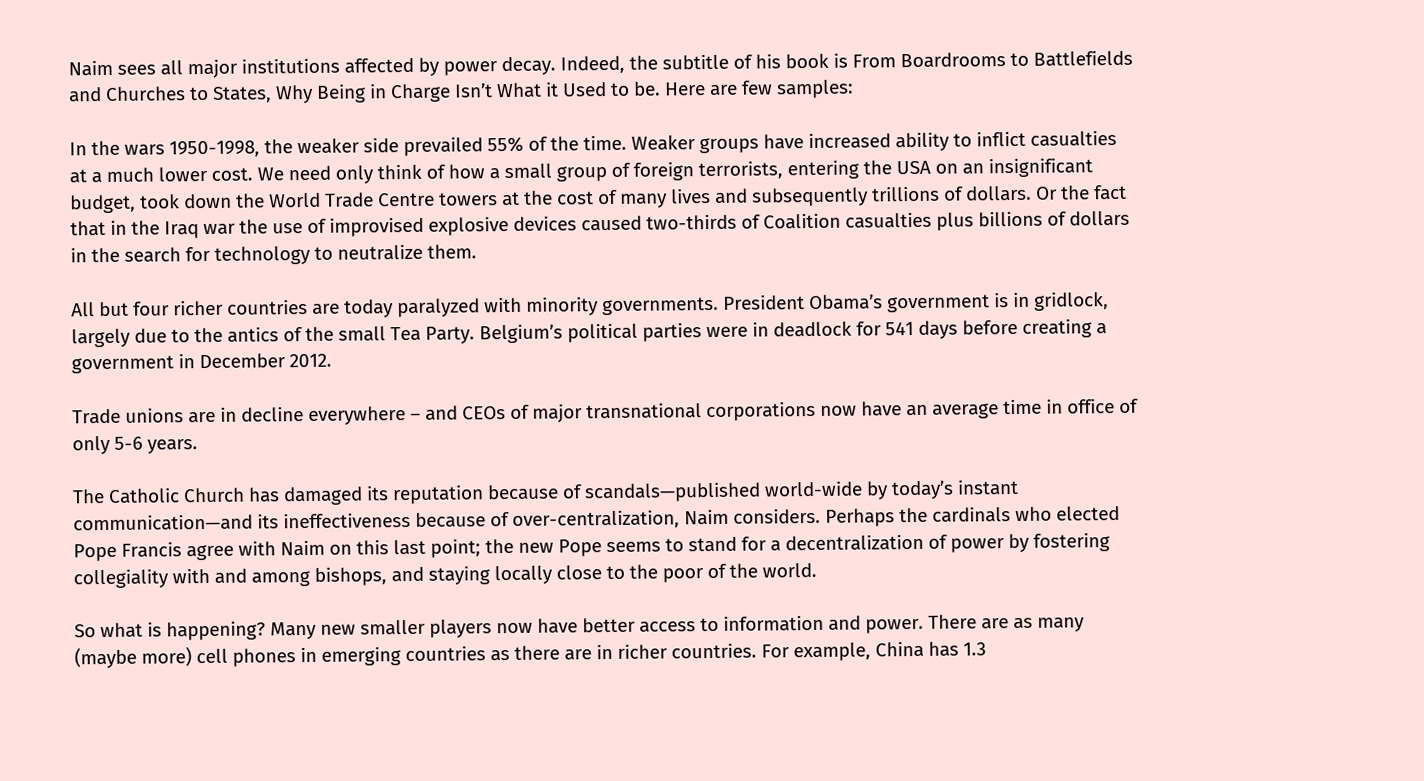Naim sees all major institutions affected by power decay. Indeed, the subtitle of his book is From Boardrooms to Battlefields and Churches to States, Why Being in Charge Isn’t What it Used to be. Here are few samples:

In the wars 1950-1998, the weaker side prevailed 55% of the time. Weaker groups have increased ability to inflict casualties at a much lower cost. We need only think of how a small group of foreign terrorists, entering the USA on an insignificant budget, took down the World Trade Centre towers at the cost of many lives and subsequently trillions of dollars. Or the fact that in the Iraq war the use of improvised explosive devices caused two-thirds of Coalition casualties plus billions of dollars in the search for technology to neutralize them.

All but four richer countries are today paralyzed with minority governments. President Obama’s government is in gridlock, largely due to the antics of the small Tea Party. Belgium’s political parties were in deadlock for 541 days before creating a government in December 2012.

Trade unions are in decline everywhere – and CEOs of major transnational corporations now have an average time in office of only 5-6 years.

The Catholic Church has damaged its reputation because of scandals—published world-wide by today’s instant communication—and its ineffectiveness because of over-centralization, Naim considers. Perhaps the cardinals who elected Pope Francis agree with Naim on this last point; the new Pope seems to stand for a decentralization of power by fostering collegiality with and among bishops, and staying locally close to the poor of the world.

So what is happening? Many new smaller players now have better access to information and power. There are as many (maybe more) cell phones in emerging countries as there are in richer countries. For example, China has 1.3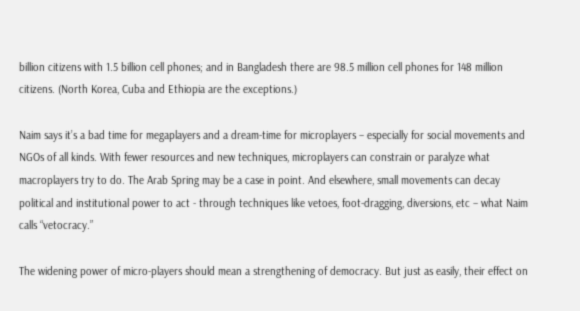billion citizens with 1.5 billion cell phones; and in Bangladesh there are 98.5 million cell phones for 148 million citizens. (North Korea, Cuba and Ethiopia are the exceptions.)

Naim says it’s a bad time for megaplayers and a dream-time for microplayers – especially for social movements and NGOs of all kinds. With fewer resources and new techniques, microplayers can constrain or paralyze what macroplayers try to do. The Arab Spring may be a case in point. And elsewhere, small movements can decay political and institutional power to act - through techniques like vetoes, foot-dragging, diversions, etc – what Naim calls “vetocracy.”

The widening power of micro-players should mean a strengthening of democracy. But just as easily, their effect on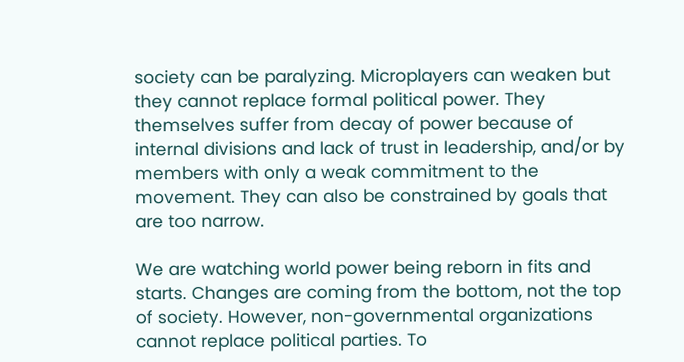society can be paralyzing. Microplayers can weaken but they cannot replace formal political power. They themselves suffer from decay of power because of internal divisions and lack of trust in leadership, and/or by members with only a weak commitment to the movement. They can also be constrained by goals that are too narrow.

We are watching world power being reborn in fits and starts. Changes are coming from the bottom, not the top of society. However, non-governmental organizations cannot replace political parties. To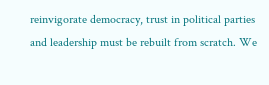reinvigorate democracy, trust in political parties and leadership must be rebuilt from scratch. We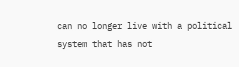can no longer live with a political system that has not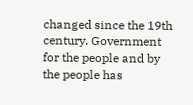changed since the 19th century. Government for the people and by the people has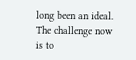long been an ideal. The challenge now is to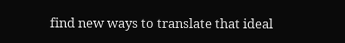find new ways to translate that ideal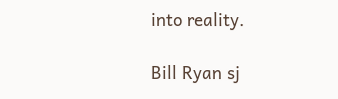into reality.

Bill Ryan sj